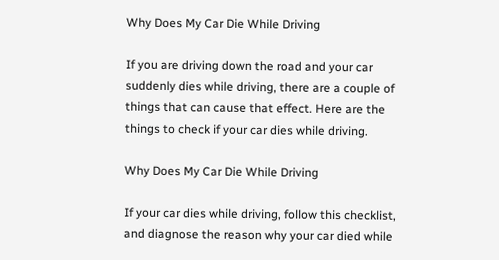Why Does My Car Die While Driving

If you are driving down the road and your car suddenly dies while driving, there are a couple of things that can cause that effect. Here are the things to check if your car dies while driving.

Why Does My Car Die While Driving

If your car dies while driving, follow this checklist, and diagnose the reason why your car died while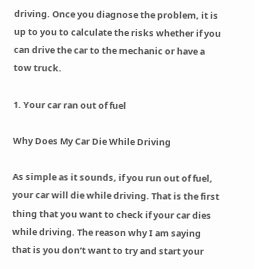driving. Once you diagnose the problem, it is up to you to calculate the risks whether if you can drive the car to the mechanic or have a tow truck.

1. Your car ran out of fuel

Why Does My Car Die While Driving

As simple as it sounds, if you run out of fuel, your car will die while driving. That is the first thing that you want to check if your car dies while driving. The reason why I am saying that is you don’t want to try and start your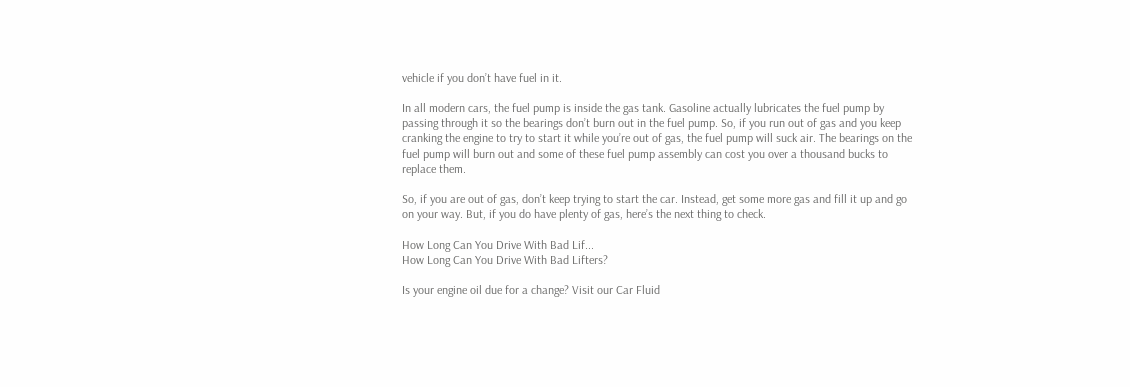vehicle if you don’t have fuel in it.

In all modern cars, the fuel pump is inside the gas tank. Gasoline actually lubricates the fuel pump by passing through it so the bearings don’t burn out in the fuel pump. So, if you run out of gas and you keep cranking the engine to try to start it while you’re out of gas, the fuel pump will suck air. The bearings on the fuel pump will burn out and some of these fuel pump assembly can cost you over a thousand bucks to replace them.

So, if you are out of gas, don’t keep trying to start the car. Instead, get some more gas and fill it up and go on your way. But, if you do have plenty of gas, here’s the next thing to check.

How Long Can You Drive With Bad Lif...
How Long Can You Drive With Bad Lifters?

Is your engine oil due for a change? Visit our Car Fluid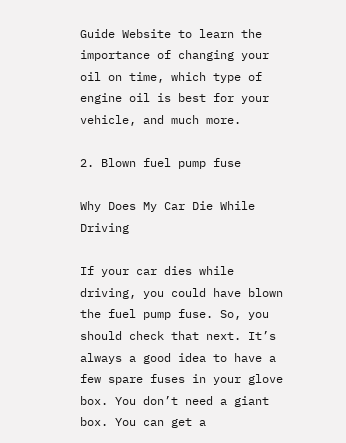Guide Website to learn the importance of changing your oil on time, which type of engine oil is best for your vehicle, and much more.

2. Blown fuel pump fuse

Why Does My Car Die While Driving

If your car dies while driving, you could have blown the fuel pump fuse. So, you should check that next. It’s always a good idea to have a few spare fuses in your glove box. You don’t need a giant box. You can get a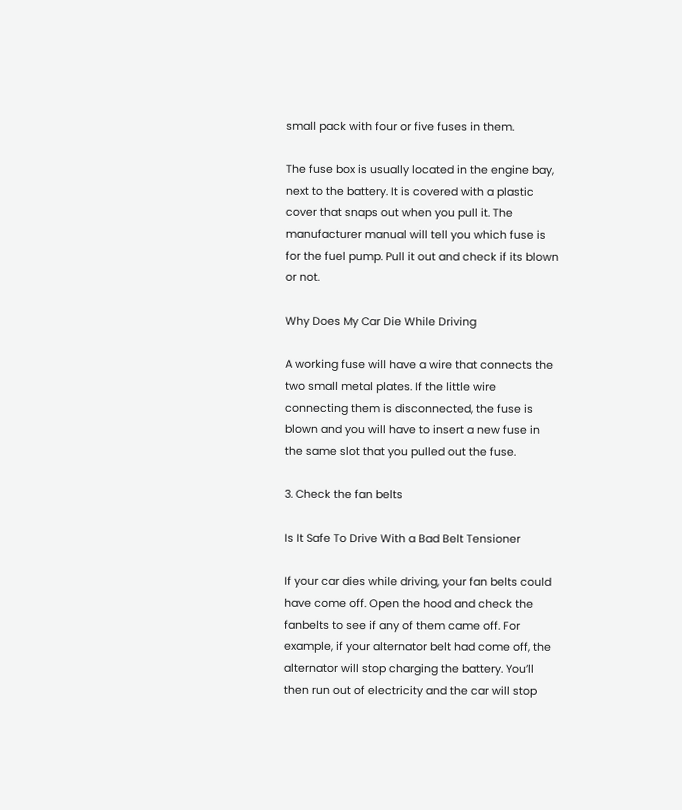small pack with four or five fuses in them.

The fuse box is usually located in the engine bay, next to the battery. It is covered with a plastic cover that snaps out when you pull it. The manufacturer manual will tell you which fuse is for the fuel pump. Pull it out and check if its blown or not.

Why Does My Car Die While Driving

A working fuse will have a wire that connects the two small metal plates. If the little wire connecting them is disconnected, the fuse is blown and you will have to insert a new fuse in the same slot that you pulled out the fuse.

3. Check the fan belts

Is It Safe To Drive With a Bad Belt Tensioner

If your car dies while driving, your fan belts could have come off. Open the hood and check the fanbelts to see if any of them came off. For example, if your alternator belt had come off, the alternator will stop charging the battery. You’ll then run out of electricity and the car will stop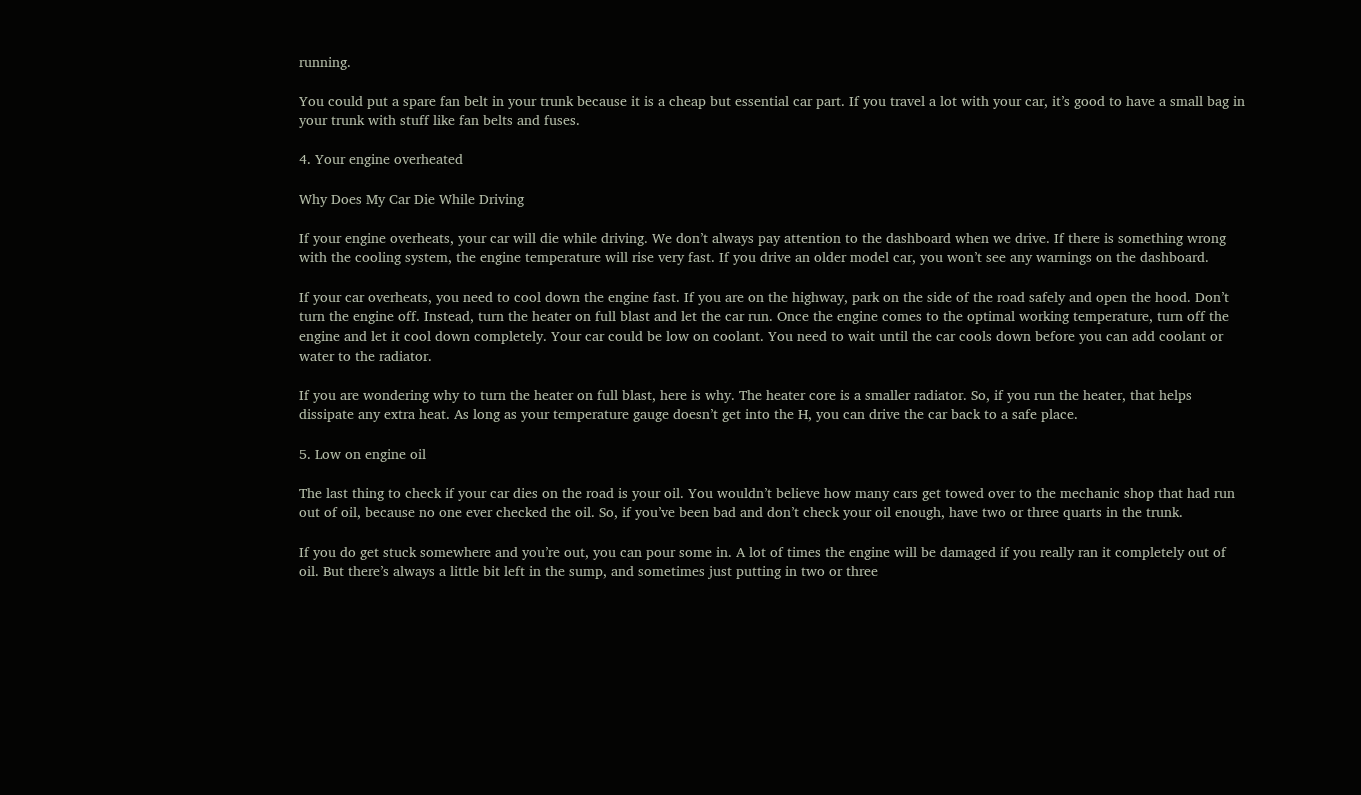running.

You could put a spare fan belt in your trunk because it is a cheap but essential car part. If you travel a lot with your car, it’s good to have a small bag in your trunk with stuff like fan belts and fuses.

4. Your engine overheated

Why Does My Car Die While Driving

If your engine overheats, your car will die while driving. We don’t always pay attention to the dashboard when we drive. If there is something wrong with the cooling system, the engine temperature will rise very fast. If you drive an older model car, you won’t see any warnings on the dashboard.

If your car overheats, you need to cool down the engine fast. If you are on the highway, park on the side of the road safely and open the hood. Don’t turn the engine off. Instead, turn the heater on full blast and let the car run. Once the engine comes to the optimal working temperature, turn off the engine and let it cool down completely. Your car could be low on coolant. You need to wait until the car cools down before you can add coolant or water to the radiator.

If you are wondering why to turn the heater on full blast, here is why. The heater core is a smaller radiator. So, if you run the heater, that helps dissipate any extra heat. As long as your temperature gauge doesn’t get into the H, you can drive the car back to a safe place.

5. Low on engine oil

The last thing to check if your car dies on the road is your oil. You wouldn’t believe how many cars get towed over to the mechanic shop that had run out of oil, because no one ever checked the oil. So, if you’ve been bad and don’t check your oil enough, have two or three quarts in the trunk.

If you do get stuck somewhere and you’re out, you can pour some in. A lot of times the engine will be damaged if you really ran it completely out of oil. But there’s always a little bit left in the sump, and sometimes just putting in two or three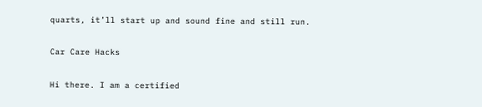quarts, it’ll start up and sound fine and still run.

Car Care Hacks

Hi there. I am a certified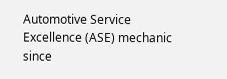Automotive Service Excellence (ASE) mechanic since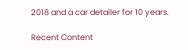2018 and a car detailer for 10 years.

Recent Content